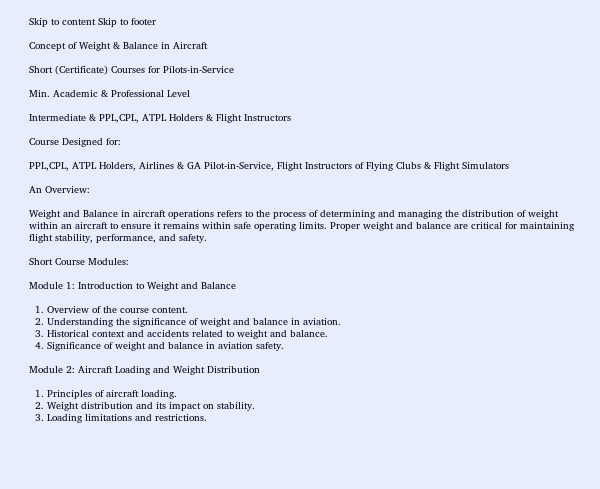Skip to content Skip to footer

Concept of Weight & Balance in Aircraft

Short (Certificate) Courses for Pilots-in-Service

Min. Academic & Professional Level

Intermediate & PPL,CPL, ATPL Holders & Flight Instructors

Course Designed for:

PPL,CPL, ATPL Holders, Airlines & GA Pilot-in-Service, Flight Instructors of Flying Clubs & Flight Simulators

An Overview:

Weight and Balance in aircraft operations refers to the process of determining and managing the distribution of weight within an aircraft to ensure it remains within safe operating limits. Proper weight and balance are critical for maintaining flight stability, performance, and safety.

Short Course Modules:

Module 1: Introduction to Weight and Balance

  1. Overview of the course content.
  2. Understanding the significance of weight and balance in aviation.
  3. Historical context and accidents related to weight and balance.
  4. Significance of weight and balance in aviation safety.

Module 2: Aircraft Loading and Weight Distribution

  1. Principles of aircraft loading.
  2. Weight distribution and its impact on stability.
  3. Loading limitations and restrictions.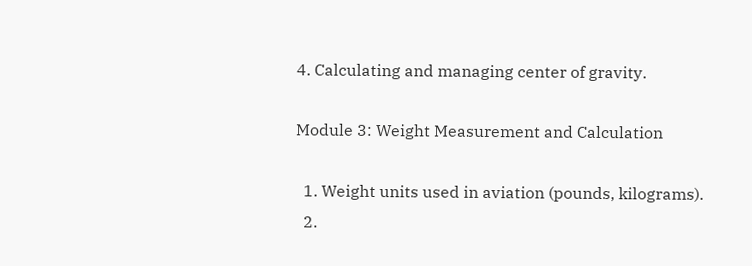4. Calculating and managing center of gravity.

Module 3: Weight Measurement and Calculation

  1. Weight units used in aviation (pounds, kilograms).
  2.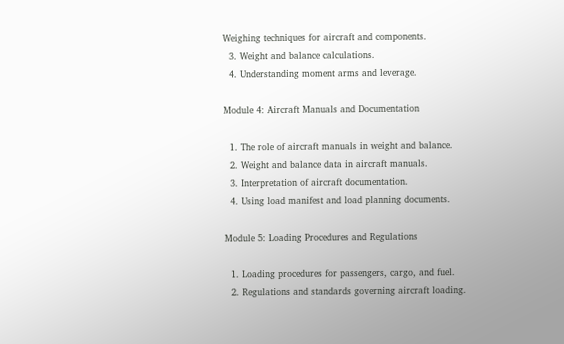Weighing techniques for aircraft and components.
  3. Weight and balance calculations.
  4. Understanding moment arms and leverage.

Module 4: Aircraft Manuals and Documentation

  1. The role of aircraft manuals in weight and balance.
  2. Weight and balance data in aircraft manuals.
  3. Interpretation of aircraft documentation.
  4. Using load manifest and load planning documents.

Module 5: Loading Procedures and Regulations

  1. Loading procedures for passengers, cargo, and fuel.
  2. Regulations and standards governing aircraft loading.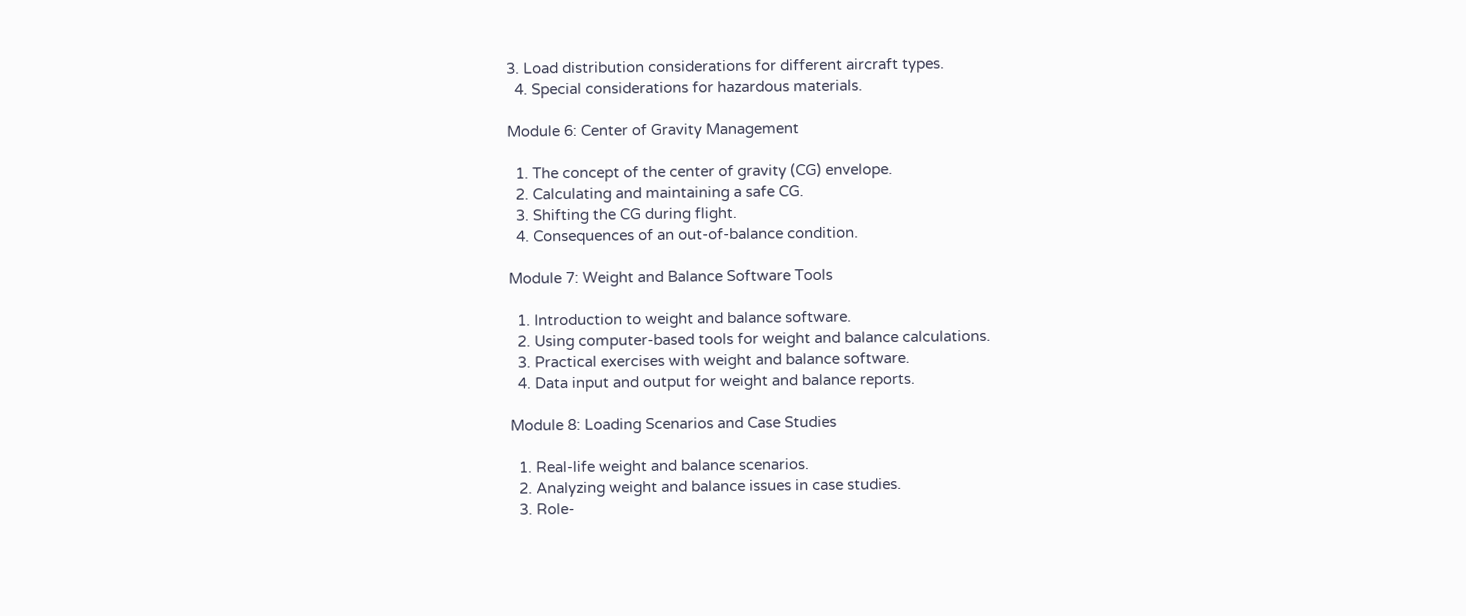3. Load distribution considerations for different aircraft types.
  4. Special considerations for hazardous materials.

Module 6: Center of Gravity Management

  1. The concept of the center of gravity (CG) envelope.
  2. Calculating and maintaining a safe CG.
  3. Shifting the CG during flight.
  4. Consequences of an out-of-balance condition.

Module 7: Weight and Balance Software Tools

  1. Introduction to weight and balance software.
  2. Using computer-based tools for weight and balance calculations.
  3. Practical exercises with weight and balance software.
  4. Data input and output for weight and balance reports.

Module 8: Loading Scenarios and Case Studies

  1. Real-life weight and balance scenarios.
  2. Analyzing weight and balance issues in case studies.
  3. Role-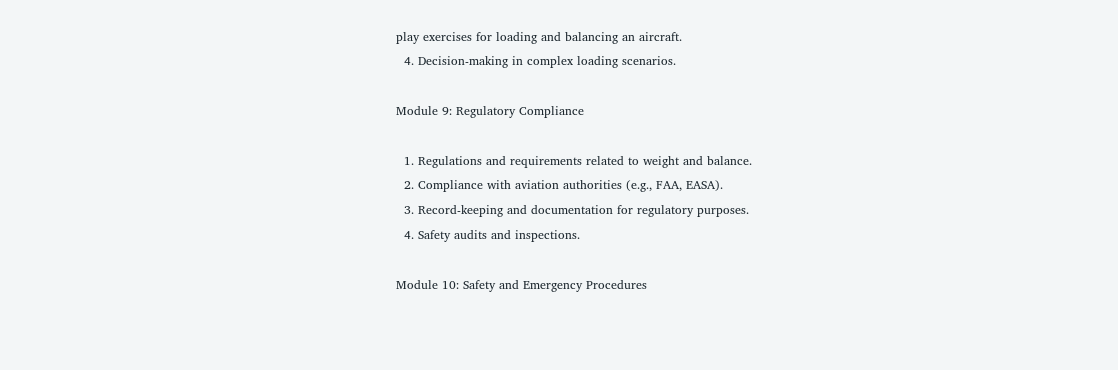play exercises for loading and balancing an aircraft.
  4. Decision-making in complex loading scenarios.

Module 9: Regulatory Compliance

  1. Regulations and requirements related to weight and balance.
  2. Compliance with aviation authorities (e.g., FAA, EASA).
  3. Record-keeping and documentation for regulatory purposes.
  4. Safety audits and inspections.

Module 10: Safety and Emergency Procedures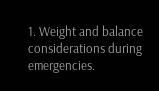1. Weight and balance considerations during emergencies.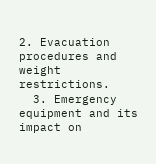2. Evacuation procedures and weight restrictions.
  3. Emergency equipment and its impact on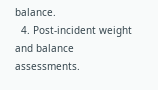balance.
  4. Post-incident weight and balance assessments.